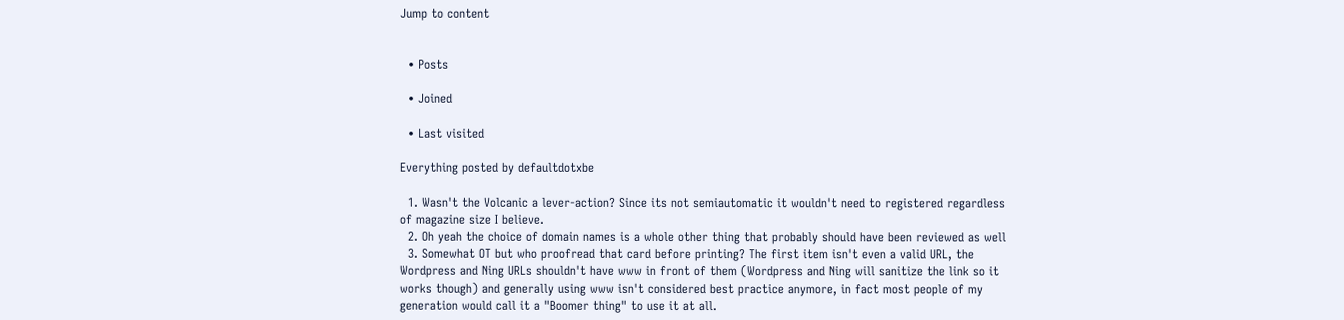Jump to content


  • Posts

  • Joined

  • Last visited

Everything posted by defaultdotxbe

  1. Wasn't the Volcanic a lever-action? Since its not semiautomatic it wouldn't need to registered regardless of magazine size I believe.
  2. Oh yeah the choice of domain names is a whole other thing that probably should have been reviewed as well
  3. Somewhat OT but who proofread that card before printing? The first item isn't even a valid URL, the Wordpress and Ning URLs shouldn't have www in front of them (Wordpress and Ning will sanitize the link so it works though) and generally using www isn't considered best practice anymore, in fact most people of my generation would call it a "Boomer thing" to use it at all.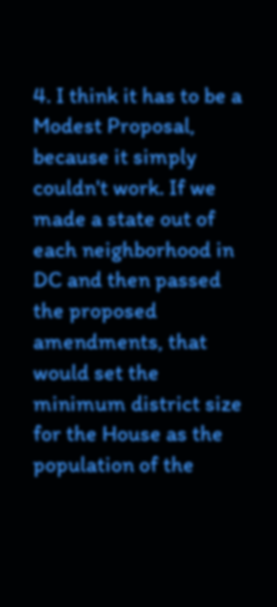4. I think it has to be a Modest Proposal, because it simply couldn't work. If we made a state out of each neighborhood in DC and then passed the proposed amendments, that would set the minimum district size for the House as the population of the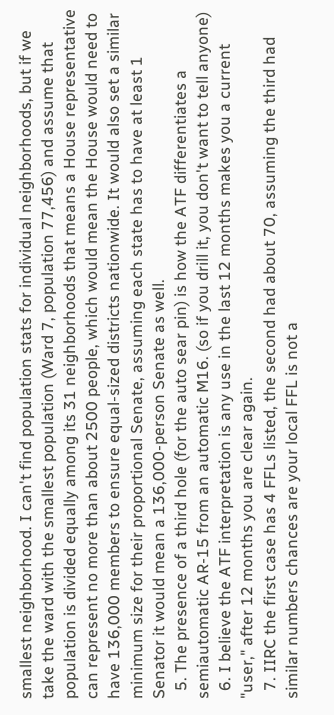smallest neighborhood. I can't find population stats for individual neighborhoods, but if we take the ward with the smallest population (Ward 7, population 77,456) and assume that population is divided equally among its 31 neighborhoods that means a House representative can represent no more than about 2500 people, which would mean the House would need to have 136,000 members to ensure equal-sized districts nationwide. It would also set a similar minimum size for their proportional Senate, assuming each state has to have at least 1 Senator it would mean a 136,000-person Senate as well.
  5. The presence of a third hole (for the auto sear pin) is how the ATF differentiates a semiautomatic AR-15 from an automatic M16. (so if you drill it, you don't want to tell anyone)
  6. I believe the ATF interpretation is any use in the last 12 months makes you a current "user," after 12 months you are clear again.
  7. IIRC the first case has 4 FFLs listed, the second had about 70, assuming the third had similar numbers chances are your local FFL is not a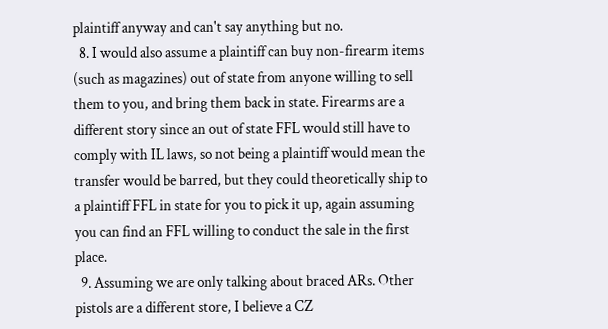plaintiff anyway and can't say anything but no.
  8. I would also assume a plaintiff can buy non-firearm items (such as magazines) out of state from anyone willing to sell them to you, and bring them back in state. Firearms are a different story since an out of state FFL would still have to comply with IL laws, so not being a plaintiff would mean the transfer would be barred, but they could theoretically ship to a plaintiff FFL in state for you to pick it up, again assuming you can find an FFL willing to conduct the sale in the first place.
  9. Assuming we are only talking about braced ARs. Other pistols are a different store, I believe a CZ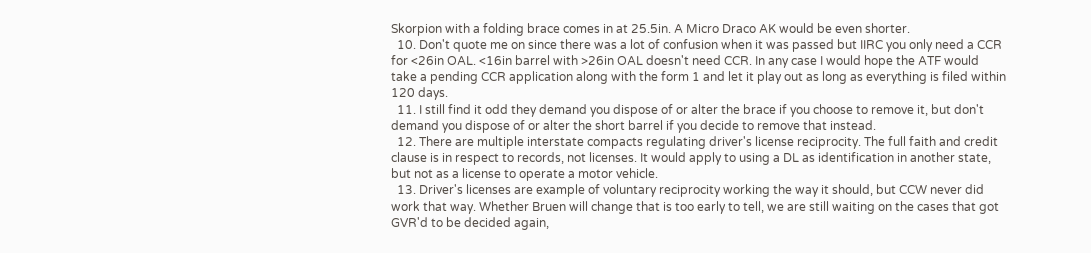Skorpion with a folding brace comes in at 25.5in. A Micro Draco AK would be even shorter.
  10. Don't quote me on since there was a lot of confusion when it was passed but IIRC you only need a CCR for <26in OAL. <16in barrel with >26in OAL doesn't need CCR. In any case I would hope the ATF would take a pending CCR application along with the form 1 and let it play out as long as everything is filed within 120 days.
  11. I still find it odd they demand you dispose of or alter the brace if you choose to remove it, but don't demand you dispose of or alter the short barrel if you decide to remove that instead.
  12. There are multiple interstate compacts regulating driver's license reciprocity. The full faith and credit clause is in respect to records, not licenses. It would apply to using a DL as identification in another state, but not as a license to operate a motor vehicle.
  13. Driver's licenses are example of voluntary reciprocity working the way it should, but CCW never did work that way. Whether Bruen will change that is too early to tell, we are still waiting on the cases that got GVR'd to be decided again,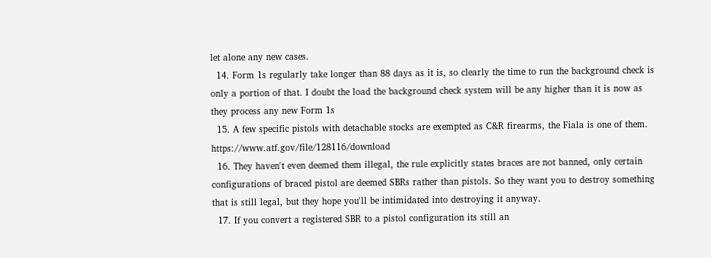let alone any new cases.
  14. Form 1s regularly take longer than 88 days as it is, so clearly the time to run the background check is only a portion of that. I doubt the load the background check system will be any higher than it is now as they process any new Form 1s
  15. A few specific pistols with detachable stocks are exempted as C&R firearms, the Fiala is one of them. https://www.atf.gov/file/128116/download
  16. They haven't even deemed them illegal, the rule explicitly states braces are not banned, only certain configurations of braced pistol are deemed SBRs rather than pistols. So they want you to destroy something that is still legal, but they hope you'll be intimidated into destroying it anyway.
  17. If you convert a registered SBR to a pistol configuration its still an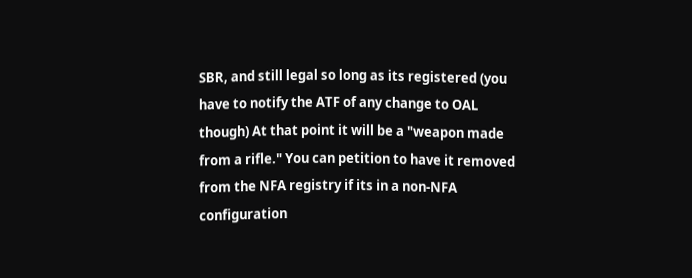SBR, and still legal so long as its registered (you have to notify the ATF of any change to OAL though) At that point it will be a "weapon made from a rifle." You can petition to have it removed from the NFA registry if its in a non-NFA configuration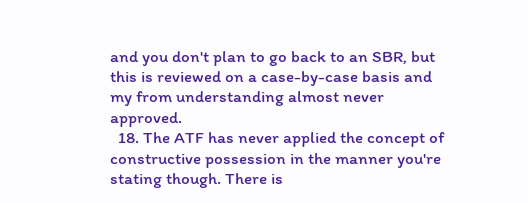and you don't plan to go back to an SBR, but this is reviewed on a case-by-case basis and my from understanding almost never approved.
  18. The ATF has never applied the concept of constructive possession in the manner you're stating though. There is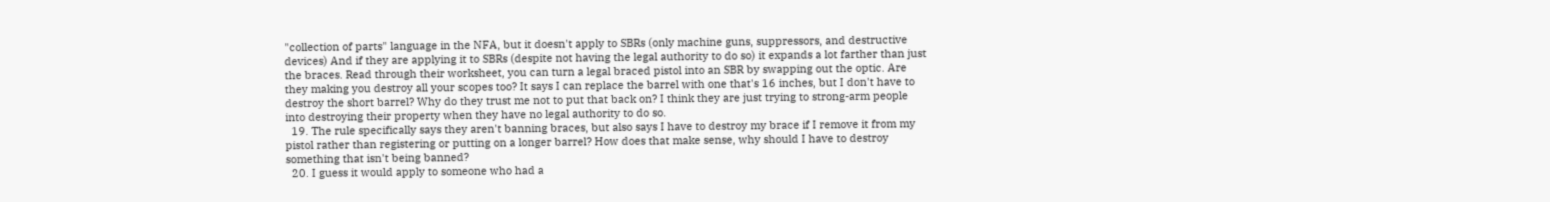"collection of parts" language in the NFA, but it doesn't apply to SBRs (only machine guns, suppressors, and destructive devices) And if they are applying it to SBRs (despite not having the legal authority to do so) it expands a lot farther than just the braces. Read through their worksheet, you can turn a legal braced pistol into an SBR by swapping out the optic. Are they making you destroy all your scopes too? It says I can replace the barrel with one that's 16 inches, but I don't have to destroy the short barrel? Why do they trust me not to put that back on? I think they are just trying to strong-arm people into destroying their property when they have no legal authority to do so.
  19. The rule specifically says they aren't banning braces, but also says I have to destroy my brace if I remove it from my pistol rather than registering or putting on a longer barrel? How does that make sense, why should I have to destroy something that isn't being banned?
  20. I guess it would apply to someone who had a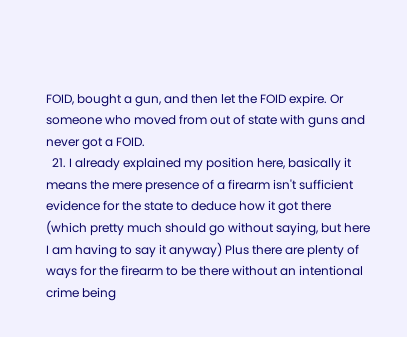FOID, bought a gun, and then let the FOID expire. Or someone who moved from out of state with guns and never got a FOID.
  21. I already explained my position here, basically it means the mere presence of a firearm isn't sufficient evidence for the state to deduce how it got there (which pretty much should go without saying, but here I am having to say it anyway) Plus there are plenty of ways for the firearm to be there without an intentional crime being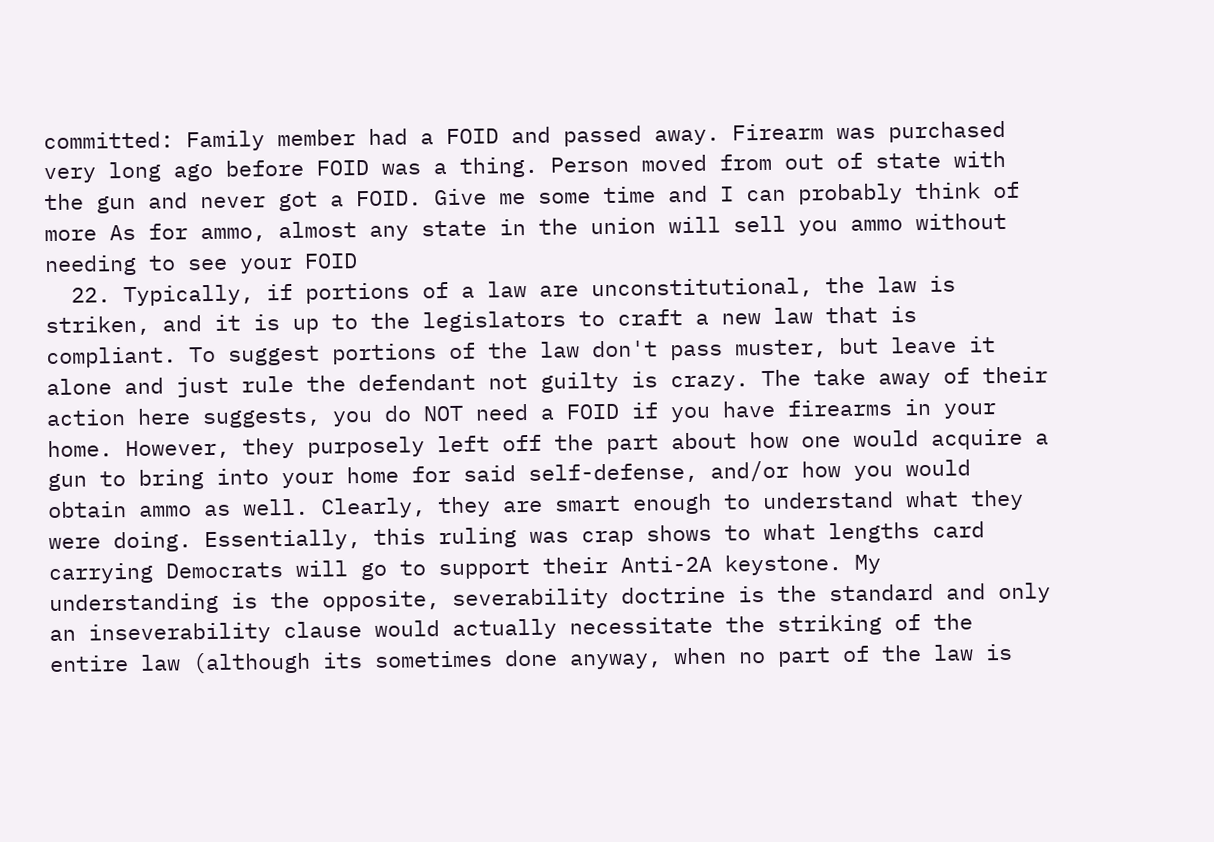committed: Family member had a FOID and passed away. Firearm was purchased very long ago before FOID was a thing. Person moved from out of state with the gun and never got a FOID. Give me some time and I can probably think of more As for ammo, almost any state in the union will sell you ammo without needing to see your FOID
  22. Typically, if portions of a law are unconstitutional, the law is striken, and it is up to the legislators to craft a new law that is compliant. To suggest portions of the law don't pass muster, but leave it alone and just rule the defendant not guilty is crazy. The take away of their action here suggests, you do NOT need a FOID if you have firearms in your home. However, they purposely left off the part about how one would acquire a gun to bring into your home for said self-defense, and/or how you would obtain ammo as well. Clearly, they are smart enough to understand what they were doing. Essentially, this ruling was crap shows to what lengths card carrying Democrats will go to support their Anti-2A keystone. My understanding is the opposite, severability doctrine is the standard and only an inseverability clause would actually necessitate the striking of the entire law (although its sometimes done anyway, when no part of the law is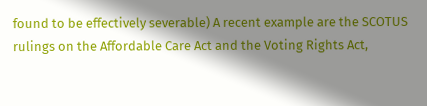found to be effectively severable) A recent example are the SCOTUS rulings on the Affordable Care Act and the Voting Rights Act,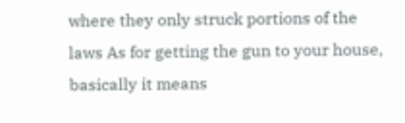where they only struck portions of the laws As for getting the gun to your house, basically it means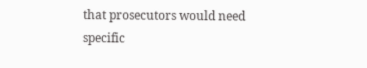that prosecutors would need specific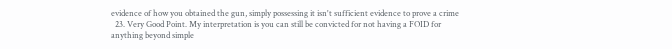evidence of how you obtained the gun, simply possessing it isn't sufficient evidence to prove a crime
  23. Very Good Point. My interpretation is you can still be convicted for not having a FOID for anything beyond simple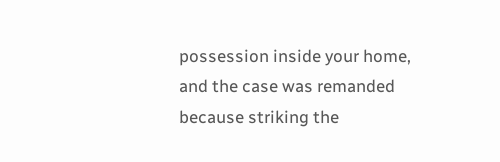possession inside your home, and the case was remanded because striking the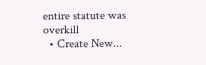entire statute was overkill
  • Create New...